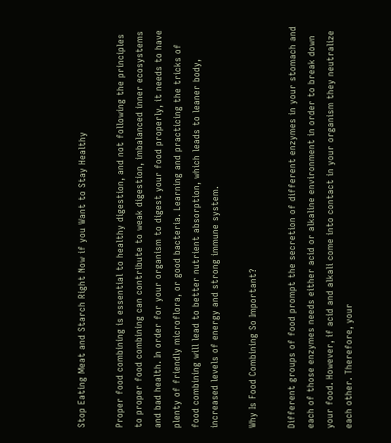Stop Eating Meat and Starch Right Now if you Want to Stay Healthy

Proper food combining is essential to healthy digestion, and not following the principles to proper food combining can contribute to weak digestion, imbalanced inner ecosystems and bad health. In order for your organism to digest your food properly, it needs to have plenty of friendly microflora, or good bacteria. Learning and practicing the tricks of food combining will lead to better nutrient absorption, which leads to leaner body, increased levels of energy and strong immune system.

Why Is Food Combining So Important?

Different groups of food prompt the secretion of different enzymes in your stomach and each of those enzymes needs either acid or alkaline environment in order to break down your food. However, if acid and alkali come into contact in your organism they neutralize each other. Therefore, your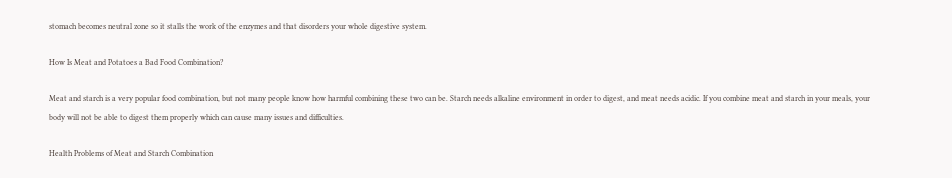stomach becomes neutral zone so it stalls the work of the enzymes and that disorders your whole digestive system.

How Is Meat and Potatoes a Bad Food Combination?

Meat and starch is a very popular food combination, but not many people know how harmful combining these two can be. Starch needs alkaline environment in order to digest, and meat needs acidic. If you combine meat and starch in your meals, your body will not be able to digest them properly which can cause many issues and difficulties.

Health Problems of Meat and Starch Combination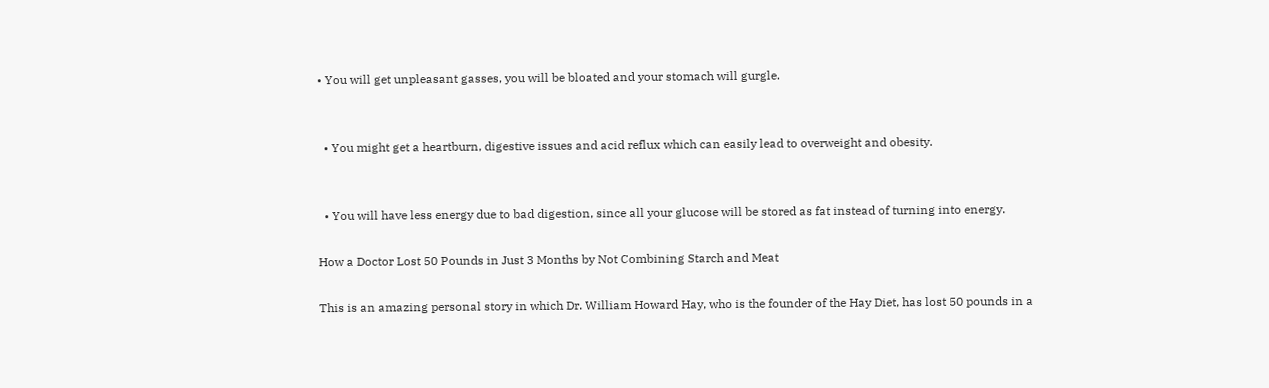• You will get unpleasant gasses, you will be bloated and your stomach will gurgle.


  • You might get a heartburn, digestive issues and acid reflux which can easily lead to overweight and obesity.


  • You will have less energy due to bad digestion, since all your glucose will be stored as fat instead of turning into energy.

How a Doctor Lost 50 Pounds in Just 3 Months by Not Combining Starch and Meat

This is an amazing personal story in which Dr. William Howard Hay, who is the founder of the Hay Diet, has lost 50 pounds in a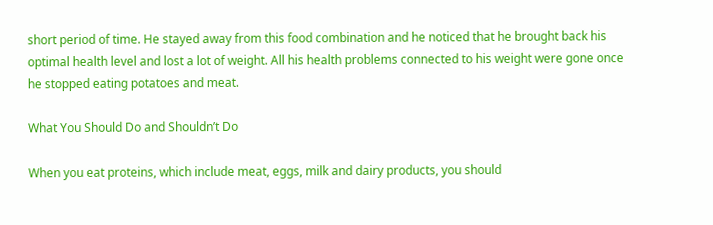short period of time. He stayed away from this food combination and he noticed that he brought back his optimal health level and lost a lot of weight. All his health problems connected to his weight were gone once he stopped eating potatoes and meat.

What You Should Do and Shouldn’t Do

When you eat proteins, which include meat, eggs, milk and dairy products, you should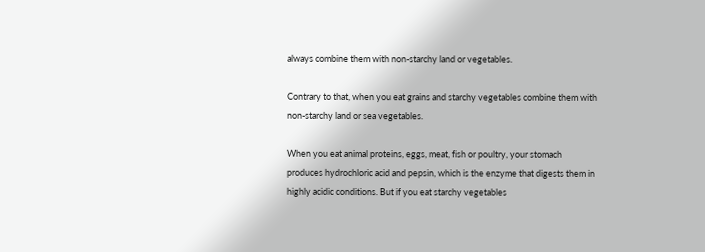always combine them with non-starchy land or vegetables.

Contrary to that, when you eat grains and starchy vegetables combine them with non-starchy land or sea vegetables.

When you eat animal proteins, eggs, meat, fish or poultry, your stomach produces hydrochloric acid and pepsin, which is the enzyme that digests them in highly acidic conditions. But if you eat starchy vegetables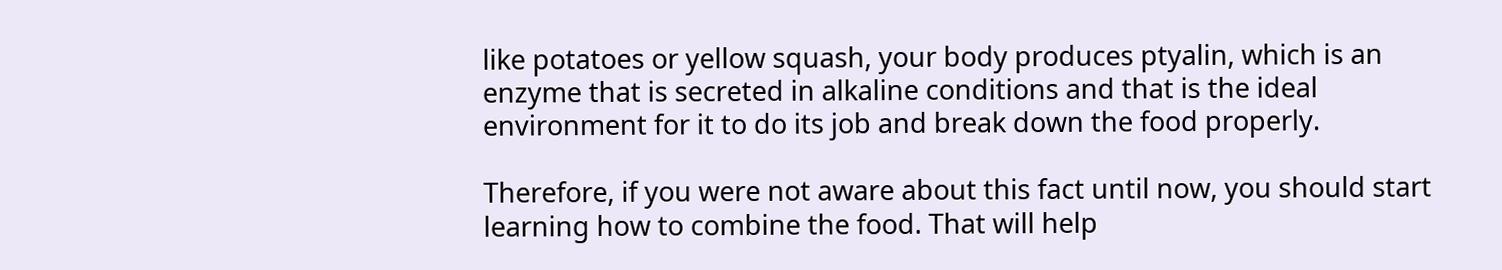like potatoes or yellow squash, your body produces ptyalin, which is an enzyme that is secreted in alkaline conditions and that is the ideal environment for it to do its job and break down the food properly.

Therefore, if you were not aware about this fact until now, you should start learning how to combine the food. That will help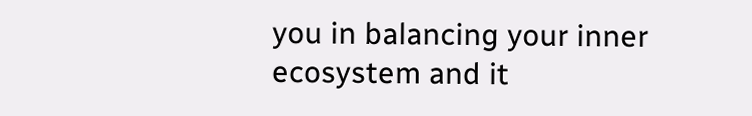you in balancing your inner ecosystem and it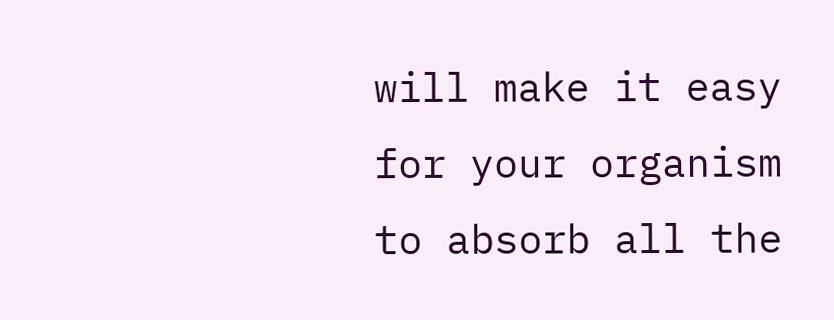will make it easy for your organism to absorb all the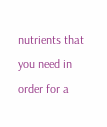nutrients that you need in order for a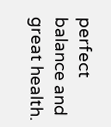perfect balance and great health.